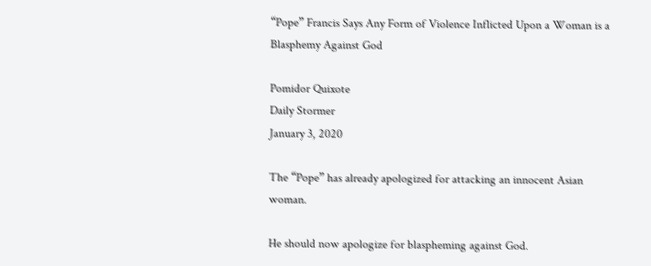“Pope” Francis Says Any Form of Violence Inflicted Upon a Woman is a Blasphemy Against God

Pomidor Quixote
Daily Stormer
January 3, 2020

The “Pope” has already apologized for attacking an innocent Asian woman.

He should now apologize for blaspheming against God.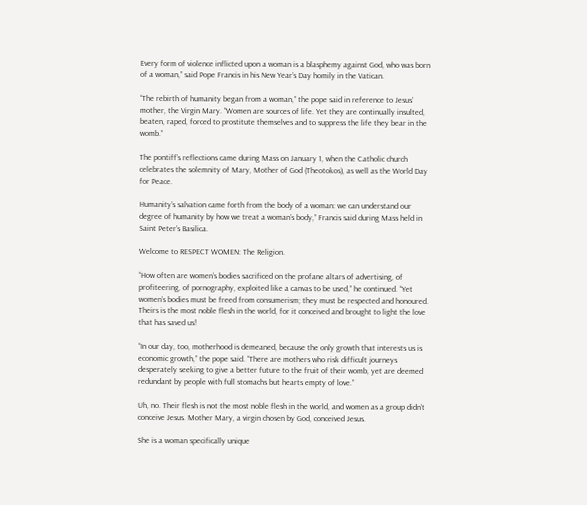Every form of violence inflicted upon a woman is a blasphemy against God, who was born of a woman,” said Pope Francis in his New Year’s Day homily in the Vatican.

“The rebirth of humanity began from a woman,” the pope said in reference to Jesus’ mother, the Virgin Mary. “Women are sources of life. Yet they are continually insulted, beaten, raped, forced to prostitute themselves and to suppress the life they bear in the womb.”

The pontiff’s reflections came during Mass on January 1, when the Catholic church celebrates the solemnity of Mary, Mother of God (Theotokos), as well as the World Day for Peace.

Humanity’s salvation came forth from the body of a woman: we can understand our degree of humanity by how we treat a woman’s body,” Francis said during Mass held in Saint Peter’s Basilica.

Welcome to RESPECT WOMEN: The Religion.

“How often are women’s bodies sacrificed on the profane altars of advertising, of profiteering, of pornography, exploited like a canvas to be used,” he continued. “Yet women’s bodies must be freed from consumerism; they must be respected and honoured. Theirs is the most noble flesh in the world, for it conceived and brought to light the love that has saved us!

“In our day, too, motherhood is demeaned, because the only growth that interests us is economic growth,” the pope said. “There are mothers who risk difficult journeys desperately seeking to give a better future to the fruit of their womb, yet are deemed redundant by people with full stomachs but hearts empty of love.”

Uh, no. Their flesh is not the most noble flesh in the world, and women as a group didn’t conceive Jesus. Mother Mary, a virgin chosen by God, conceived Jesus.

She is a woman specifically unique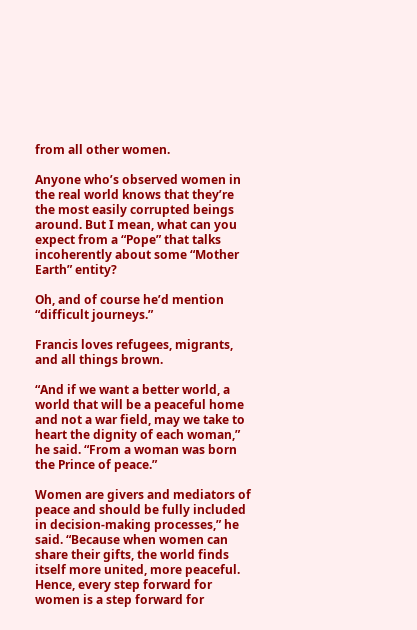from all other women.

Anyone who’s observed women in the real world knows that they’re the most easily corrupted beings around. But I mean, what can you expect from a “Pope” that talks incoherently about some “Mother Earth” entity?

Oh, and of course he’d mention “difficult journeys.”

Francis loves refugees, migrants, and all things brown.

“And if we want a better world, a world that will be a peaceful home and not a war field, may we take to heart the dignity of each woman,” he said. “From a woman was born the Prince of peace.”

Women are givers and mediators of peace and should be fully included in decision-making processes,” he said. “Because when women can share their gifts, the world finds itself more united, more peaceful. Hence, every step forward for women is a step forward for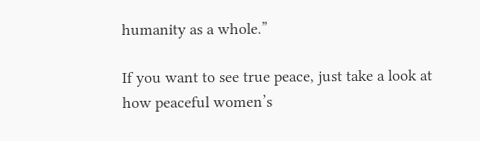humanity as a whole.”

If you want to see true peace, just take a look at how peaceful women’s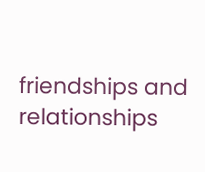friendships and relationships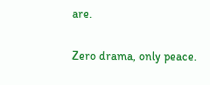are.

Zero drama, only peace.